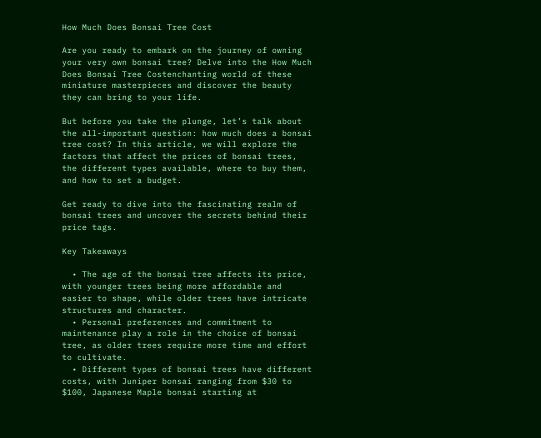How Much Does Bonsai Tree Cost

Are you ready to embark on the journey of owning your very own bonsai tree? Delve into the How Much Does Bonsai Tree Costenchanting world of these miniature masterpieces and discover the beauty they can bring to your life.

But before you take the plunge, let’s talk about the all-important question: how much does a bonsai tree cost? In this article, we will explore the factors that affect the prices of bonsai trees, the different types available, where to buy them, and how to set a budget.

Get ready to dive into the fascinating realm of bonsai trees and uncover the secrets behind their price tags.

Key Takeaways

  • The age of the bonsai tree affects its price, with younger trees being more affordable and easier to shape, while older trees have intricate structures and character.
  • Personal preferences and commitment to maintenance play a role in the choice of bonsai tree, as older trees require more time and effort to cultivate.
  • Different types of bonsai trees have different costs, with Juniper bonsai ranging from $30 to $100, Japanese Maple bonsai starting at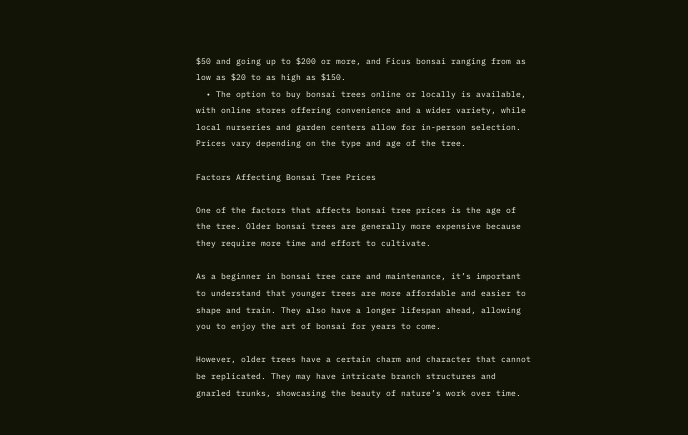$50 and going up to $200 or more, and Ficus bonsai ranging from as low as $20 to as high as $150.
  • The option to buy bonsai trees online or locally is available, with online stores offering convenience and a wider variety, while local nurseries and garden centers allow for in-person selection. Prices vary depending on the type and age of the tree.

Factors Affecting Bonsai Tree Prices

One of the factors that affects bonsai tree prices is the age of the tree. Older bonsai trees are generally more expensive because they require more time and effort to cultivate.

As a beginner in bonsai tree care and maintenance, it’s important to understand that younger trees are more affordable and easier to shape and train. They also have a longer lifespan ahead, allowing you to enjoy the art of bonsai for years to come.

However, older trees have a certain charm and character that cannot be replicated. They may have intricate branch structures and gnarled trunks, showcasing the beauty of nature’s work over time.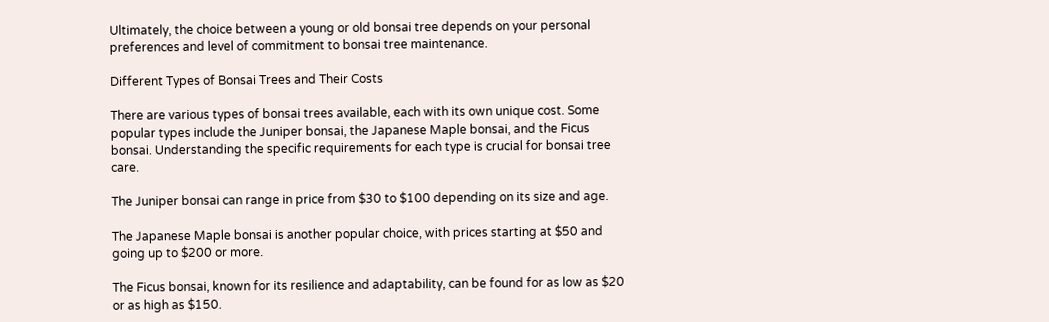Ultimately, the choice between a young or old bonsai tree depends on your personal preferences and level of commitment to bonsai tree maintenance.

Different Types of Bonsai Trees and Their Costs

There are various types of bonsai trees available, each with its own unique cost. Some popular types include the Juniper bonsai, the Japanese Maple bonsai, and the Ficus bonsai. Understanding the specific requirements for each type is crucial for bonsai tree care.

The Juniper bonsai can range in price from $30 to $100 depending on its size and age.

The Japanese Maple bonsai is another popular choice, with prices starting at $50 and going up to $200 or more.

The Ficus bonsai, known for its resilience and adaptability, can be found for as low as $20 or as high as $150.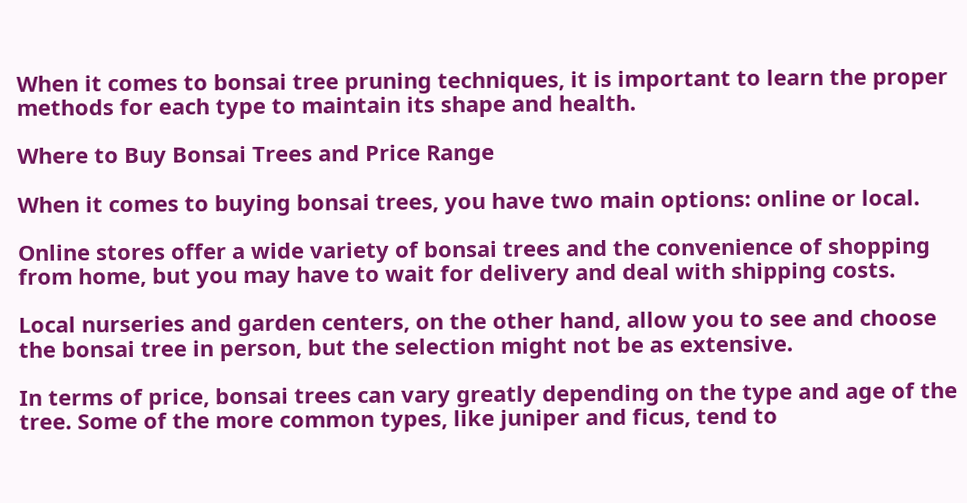When it comes to bonsai tree pruning techniques, it is important to learn the proper methods for each type to maintain its shape and health.

Where to Buy Bonsai Trees and Price Range

When it comes to buying bonsai trees, you have two main options: online or local.

Online stores offer a wide variety of bonsai trees and the convenience of shopping from home, but you may have to wait for delivery and deal with shipping costs.

Local nurseries and garden centers, on the other hand, allow you to see and choose the bonsai tree in person, but the selection might not be as extensive.

In terms of price, bonsai trees can vary greatly depending on the type and age of the tree. Some of the more common types, like juniper and ficus, tend to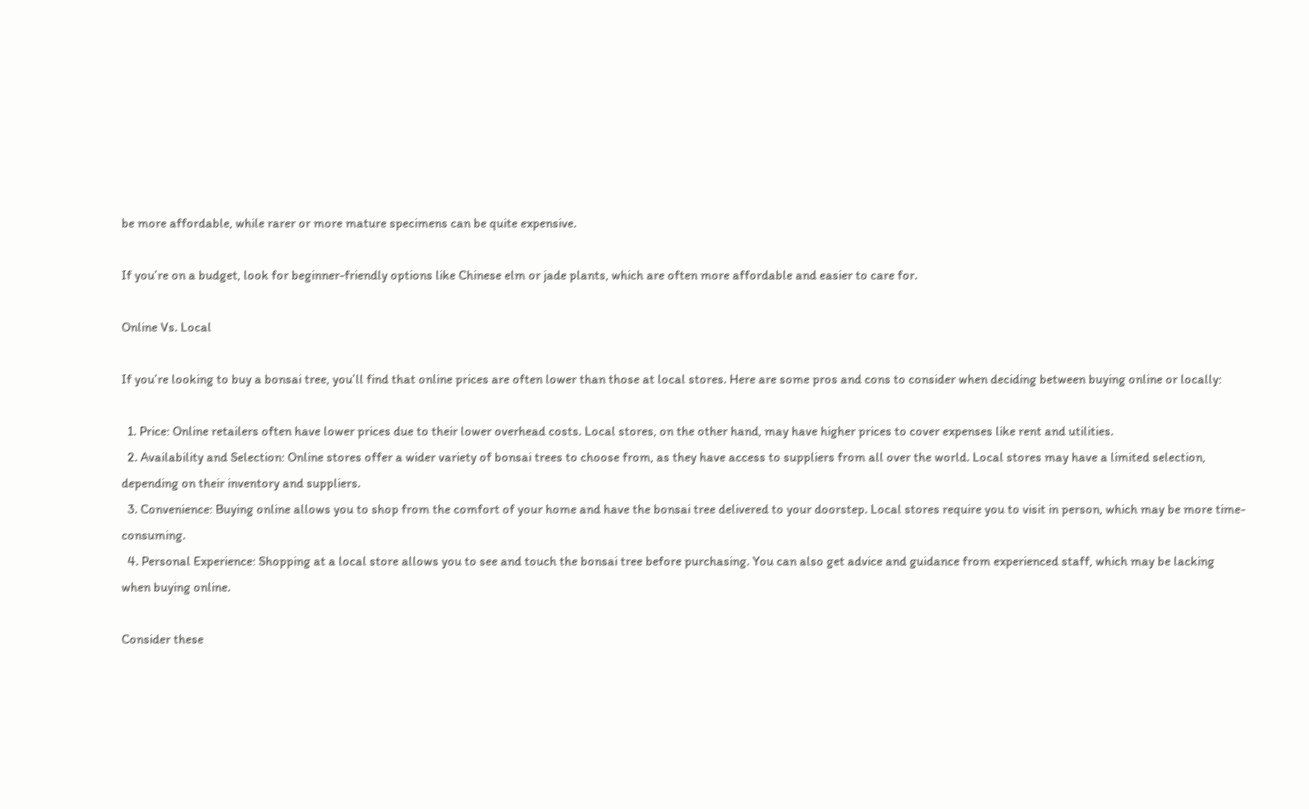be more affordable, while rarer or more mature specimens can be quite expensive.

If you’re on a budget, look for beginner-friendly options like Chinese elm or jade plants, which are often more affordable and easier to care for.

Online Vs. Local

If you’re looking to buy a bonsai tree, you’ll find that online prices are often lower than those at local stores. Here are some pros and cons to consider when deciding between buying online or locally:

  1. Price: Online retailers often have lower prices due to their lower overhead costs. Local stores, on the other hand, may have higher prices to cover expenses like rent and utilities.
  2. Availability and Selection: Online stores offer a wider variety of bonsai trees to choose from, as they have access to suppliers from all over the world. Local stores may have a limited selection, depending on their inventory and suppliers.
  3. Convenience: Buying online allows you to shop from the comfort of your home and have the bonsai tree delivered to your doorstep. Local stores require you to visit in person, which may be more time-consuming.
  4. Personal Experience: Shopping at a local store allows you to see and touch the bonsai tree before purchasing. You can also get advice and guidance from experienced staff, which may be lacking when buying online.

Consider these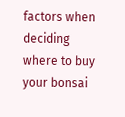factors when deciding where to buy your bonsai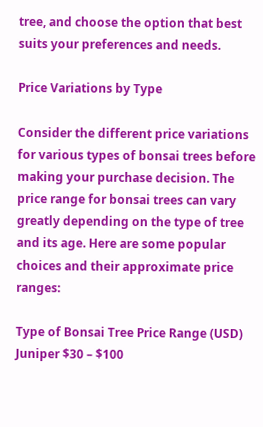tree, and choose the option that best suits your preferences and needs.

Price Variations by Type

Consider the different price variations for various types of bonsai trees before making your purchase decision. The price range for bonsai trees can vary greatly depending on the type of tree and its age. Here are some popular choices and their approximate price ranges:

Type of Bonsai Tree Price Range (USD)
Juniper $30 – $100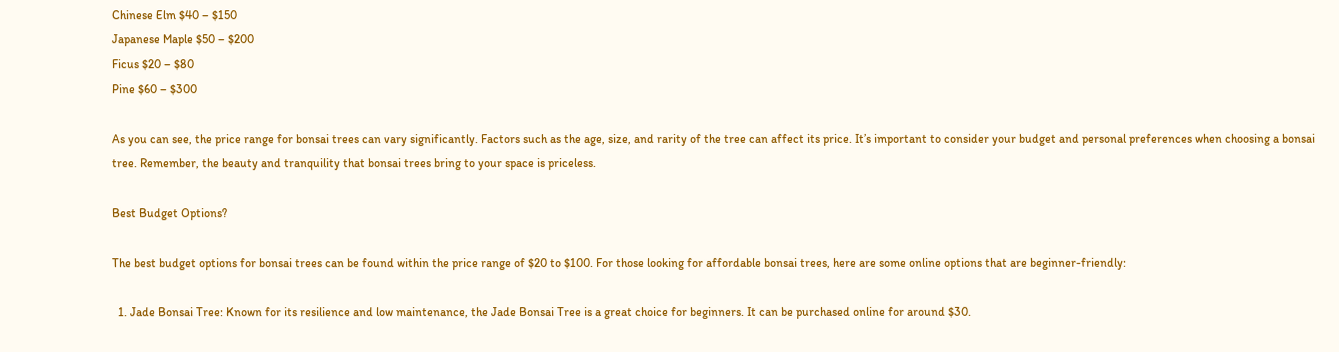Chinese Elm $40 – $150
Japanese Maple $50 – $200
Ficus $20 – $80
Pine $60 – $300

As you can see, the price range for bonsai trees can vary significantly. Factors such as the age, size, and rarity of the tree can affect its price. It’s important to consider your budget and personal preferences when choosing a bonsai tree. Remember, the beauty and tranquility that bonsai trees bring to your space is priceless.

Best Budget Options?

The best budget options for bonsai trees can be found within the price range of $20 to $100. For those looking for affordable bonsai trees, here are some online options that are beginner-friendly:

  1. Jade Bonsai Tree: Known for its resilience and low maintenance, the Jade Bonsai Tree is a great choice for beginners. It can be purchased online for around $30.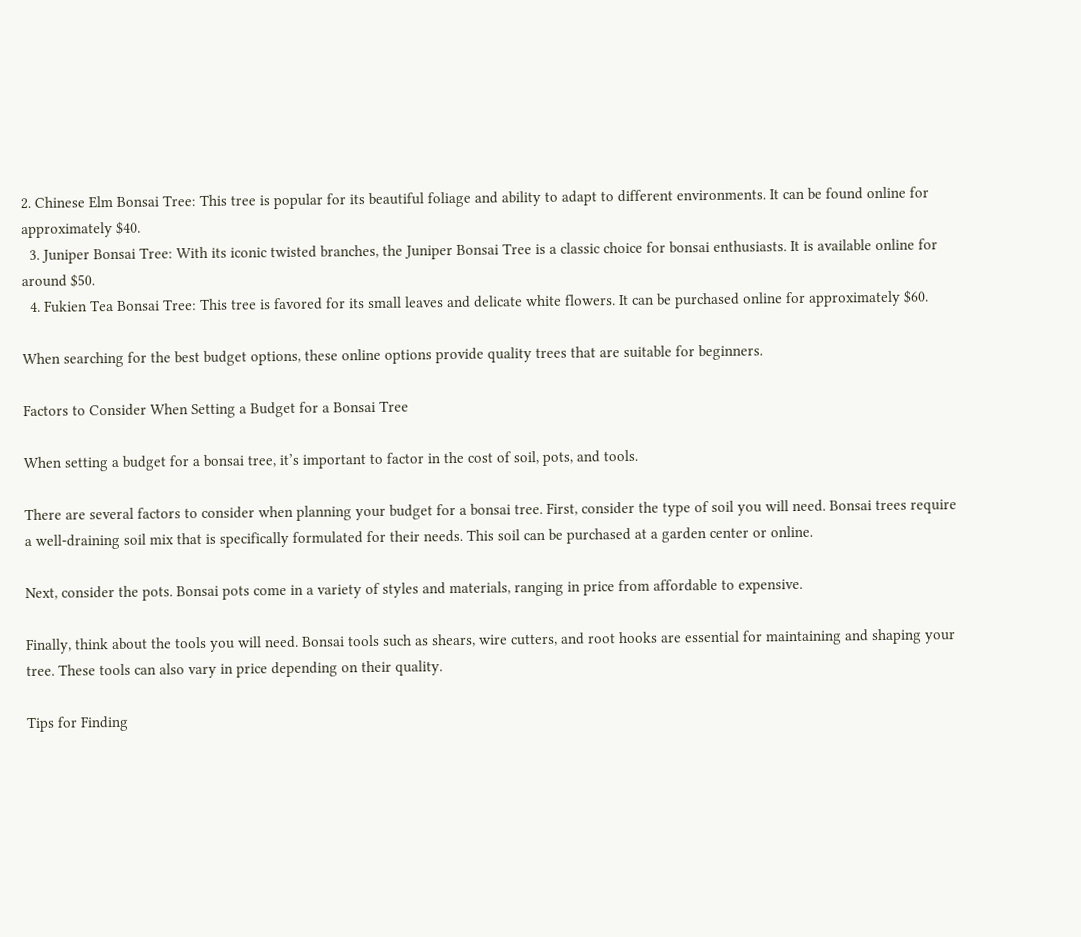2. Chinese Elm Bonsai Tree: This tree is popular for its beautiful foliage and ability to adapt to different environments. It can be found online for approximately $40.
  3. Juniper Bonsai Tree: With its iconic twisted branches, the Juniper Bonsai Tree is a classic choice for bonsai enthusiasts. It is available online for around $50.
  4. Fukien Tea Bonsai Tree: This tree is favored for its small leaves and delicate white flowers. It can be purchased online for approximately $60.

When searching for the best budget options, these online options provide quality trees that are suitable for beginners.

Factors to Consider When Setting a Budget for a Bonsai Tree

When setting a budget for a bonsai tree, it’s important to factor in the cost of soil, pots, and tools.

There are several factors to consider when planning your budget for a bonsai tree. First, consider the type of soil you will need. Bonsai trees require a well-draining soil mix that is specifically formulated for their needs. This soil can be purchased at a garden center or online.

Next, consider the pots. Bonsai pots come in a variety of styles and materials, ranging in price from affordable to expensive.

Finally, think about the tools you will need. Bonsai tools such as shears, wire cutters, and root hooks are essential for maintaining and shaping your tree. These tools can also vary in price depending on their quality.

Tips for Finding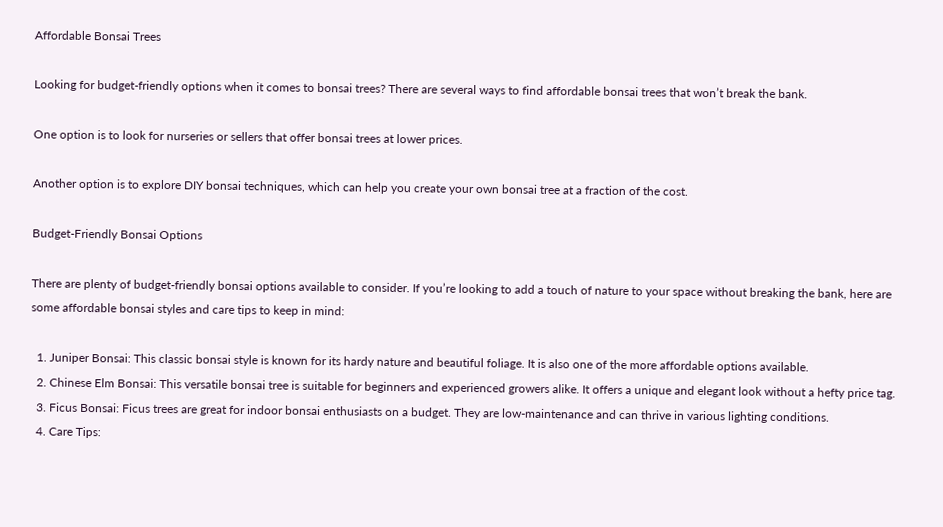Affordable Bonsai Trees

Looking for budget-friendly options when it comes to bonsai trees? There are several ways to find affordable bonsai trees that won’t break the bank.

One option is to look for nurseries or sellers that offer bonsai trees at lower prices.

Another option is to explore DIY bonsai techniques, which can help you create your own bonsai tree at a fraction of the cost.

Budget-Friendly Bonsai Options

There are plenty of budget-friendly bonsai options available to consider. If you’re looking to add a touch of nature to your space without breaking the bank, here are some affordable bonsai styles and care tips to keep in mind:

  1. Juniper Bonsai: This classic bonsai style is known for its hardy nature and beautiful foliage. It is also one of the more affordable options available.
  2. Chinese Elm Bonsai: This versatile bonsai tree is suitable for beginners and experienced growers alike. It offers a unique and elegant look without a hefty price tag.
  3. Ficus Bonsai: Ficus trees are great for indoor bonsai enthusiasts on a budget. They are low-maintenance and can thrive in various lighting conditions.
  4. Care Tips: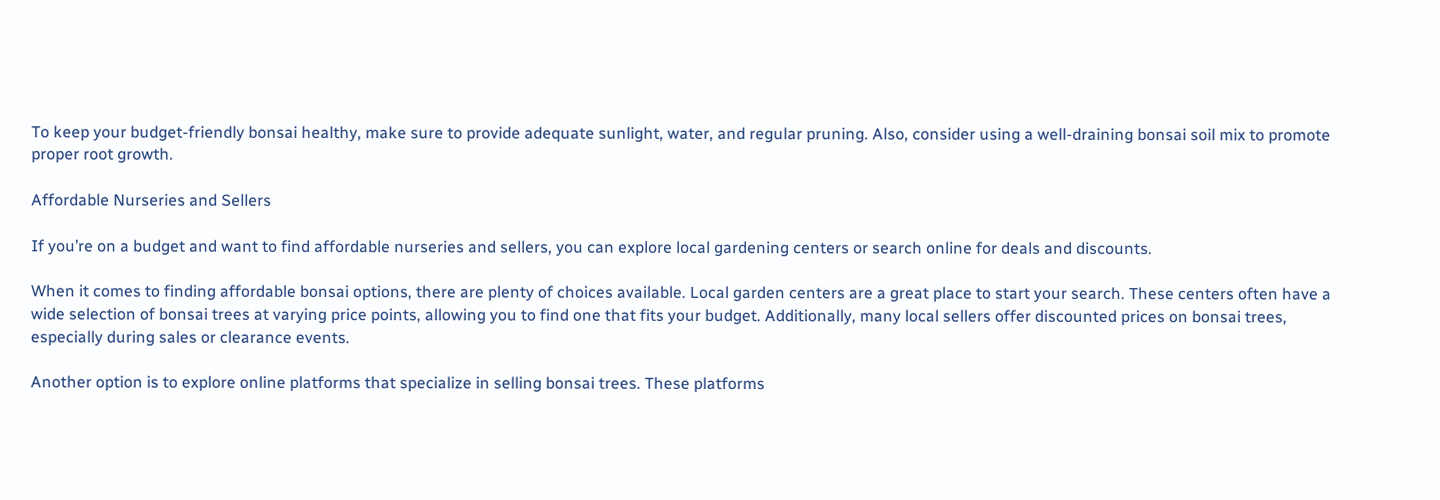To keep your budget-friendly bonsai healthy, make sure to provide adequate sunlight, water, and regular pruning. Also, consider using a well-draining bonsai soil mix to promote proper root growth.

Affordable Nurseries and Sellers

If you’re on a budget and want to find affordable nurseries and sellers, you can explore local gardening centers or search online for deals and discounts.

When it comes to finding affordable bonsai options, there are plenty of choices available. Local garden centers are a great place to start your search. These centers often have a wide selection of bonsai trees at varying price points, allowing you to find one that fits your budget. Additionally, many local sellers offer discounted prices on bonsai trees, especially during sales or clearance events.

Another option is to explore online platforms that specialize in selling bonsai trees. These platforms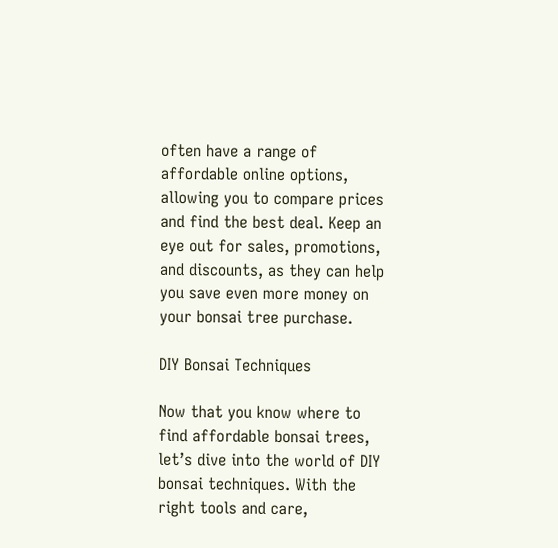often have a range of affordable online options, allowing you to compare prices and find the best deal. Keep an eye out for sales, promotions, and discounts, as they can help you save even more money on your bonsai tree purchase.

DIY Bonsai Techniques

Now that you know where to find affordable bonsai trees, let’s dive into the world of DIY bonsai techniques. With the right tools and care,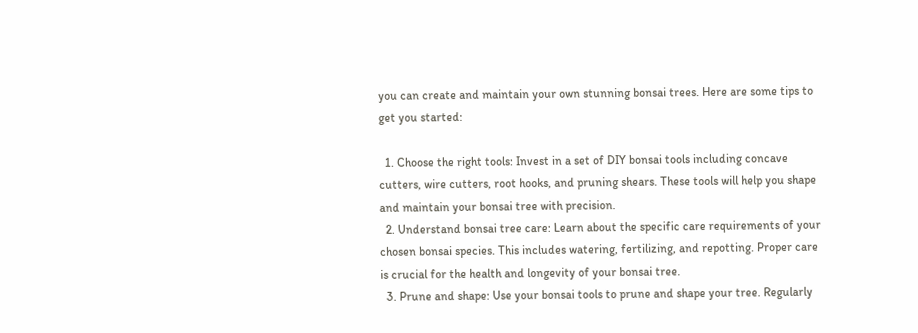you can create and maintain your own stunning bonsai trees. Here are some tips to get you started:

  1. Choose the right tools: Invest in a set of DIY bonsai tools including concave cutters, wire cutters, root hooks, and pruning shears. These tools will help you shape and maintain your bonsai tree with precision.
  2. Understand bonsai tree care: Learn about the specific care requirements of your chosen bonsai species. This includes watering, fertilizing, and repotting. Proper care is crucial for the health and longevity of your bonsai tree.
  3. Prune and shape: Use your bonsai tools to prune and shape your tree. Regularly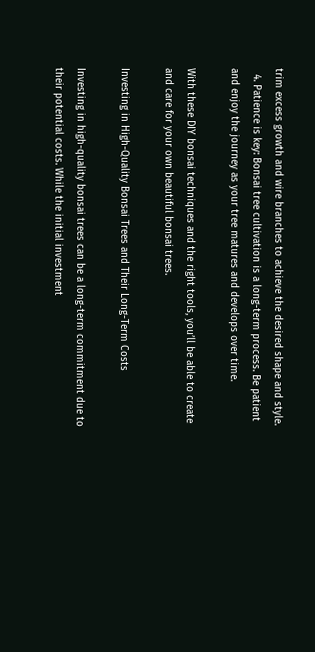trim excess growth and wire branches to achieve the desired shape and style.
  4. Patience is key: Bonsai tree cultivation is a long-term process. Be patient and enjoy the journey as your tree matures and develops over time.

With these DIY bonsai techniques and the right tools, you’ll be able to create and care for your own beautiful bonsai trees.

Investing in High-Quality Bonsai Trees and Their Long-Term Costs

Investing in high-quality bonsai trees can be a long-term commitment due to their potential costs. While the initial investment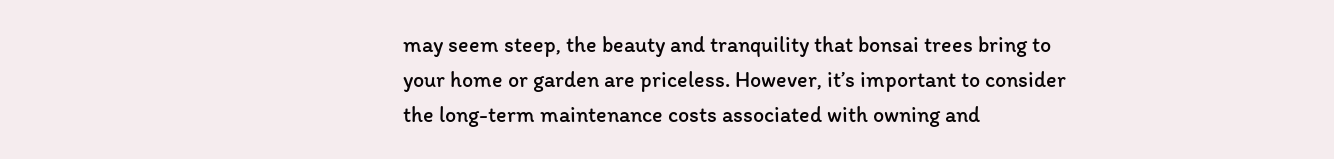may seem steep, the beauty and tranquility that bonsai trees bring to your home or garden are priceless. However, it’s important to consider the long-term maintenance costs associated with owning and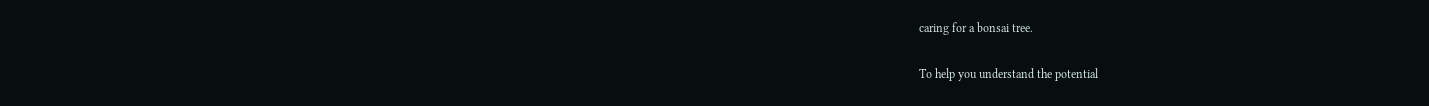caring for a bonsai tree.

To help you understand the potential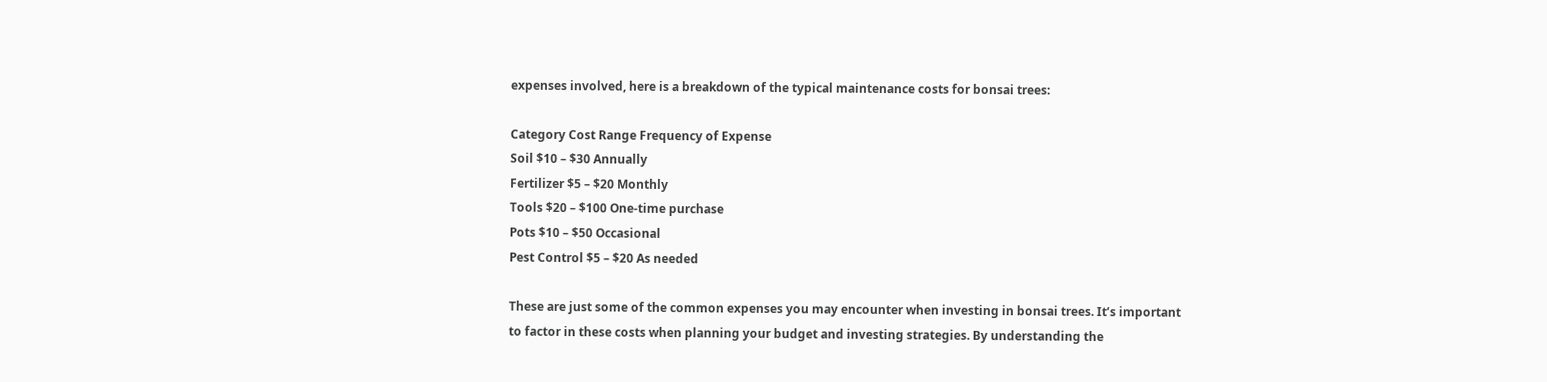expenses involved, here is a breakdown of the typical maintenance costs for bonsai trees:

Category Cost Range Frequency of Expense
Soil $10 – $30 Annually
Fertilizer $5 – $20 Monthly
Tools $20 – $100 One-time purchase
Pots $10 – $50 Occasional
Pest Control $5 – $20 As needed

These are just some of the common expenses you may encounter when investing in bonsai trees. It’s important to factor in these costs when planning your budget and investing strategies. By understanding the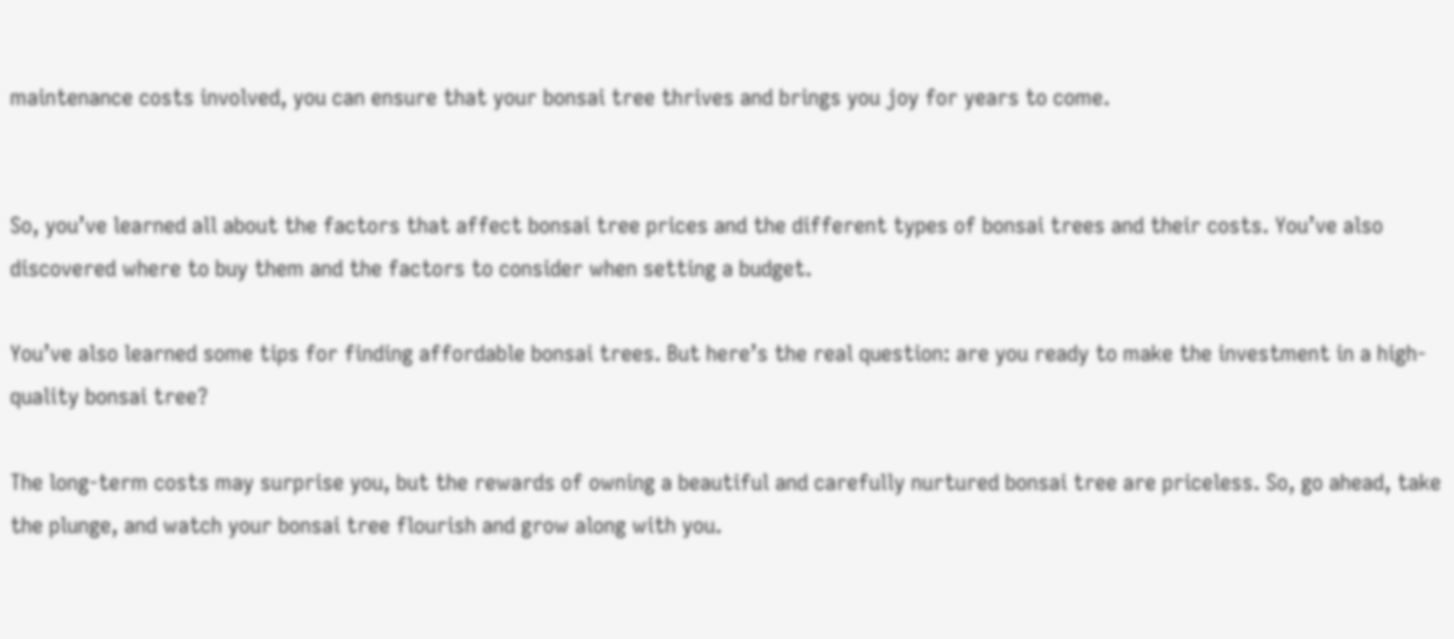maintenance costs involved, you can ensure that your bonsai tree thrives and brings you joy for years to come.


So, you’ve learned all about the factors that affect bonsai tree prices and the different types of bonsai trees and their costs. You’ve also discovered where to buy them and the factors to consider when setting a budget.

You’ve also learned some tips for finding affordable bonsai trees. But here’s the real question: are you ready to make the investment in a high-quality bonsai tree?

The long-term costs may surprise you, but the rewards of owning a beautiful and carefully nurtured bonsai tree are priceless. So, go ahead, take the plunge, and watch your bonsai tree flourish and grow along with you.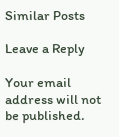Similar Posts

Leave a Reply

Your email address will not be published.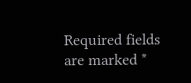Required fields are marked *